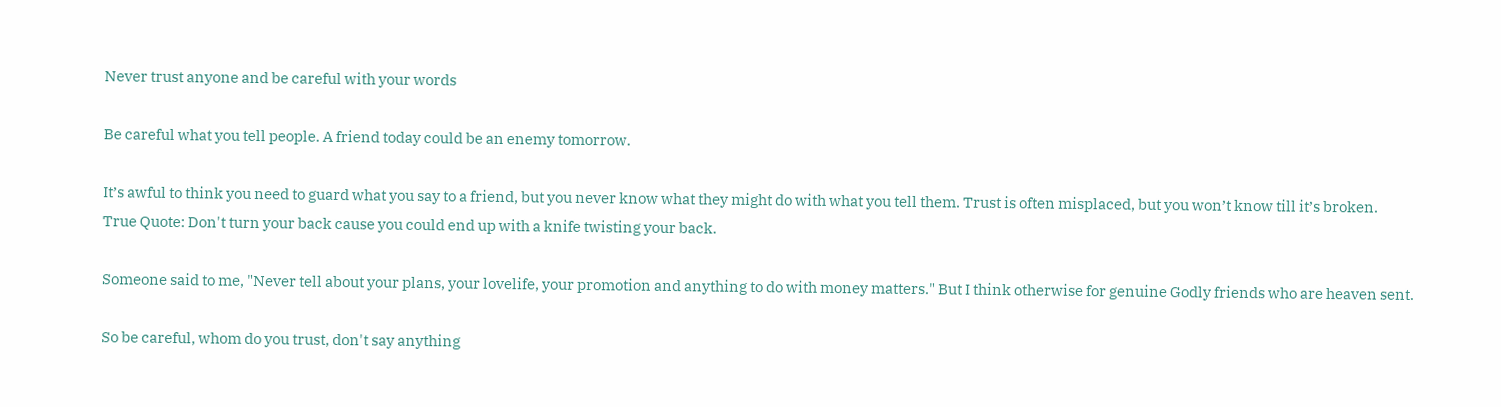Never trust anyone and be careful with your words

Be careful what you tell people. A friend today could be an enemy tomorrow.

It’s awful to think you need to guard what you say to a friend, but you never know what they might do with what you tell them. Trust is often misplaced, but you won’t know till it’s broken.
True Quote: Don't turn your back cause you could end up with a knife twisting your back.

Someone said to me, "Never tell about your plans, your lovelife, your promotion and anything to do with money matters." But I think otherwise for genuine Godly friends who are heaven sent.

So be careful, whom do you trust, don't say anything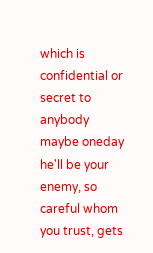which is confidential or secret to anybody maybe oneday he'll be your enemy, so careful whom you trust, gets